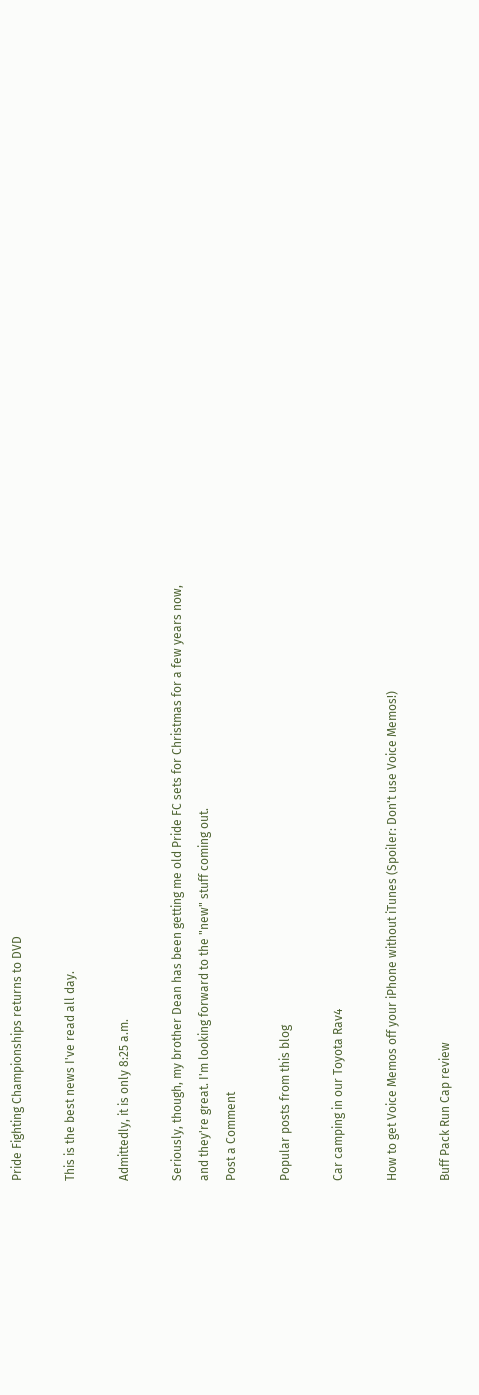Pride Fighting Championships returns to DVD

This is the best news I've read all day.

Admittedly, it is only 8:25 a.m.

Seriously, though, my brother Dean has been getting me old Pride FC sets for Christmas for a few years now, and they're great. I'm looking forward to the "new" stuff coming out.
Post a Comment

Popular posts from this blog

Car camping in our Toyota Rav4

How to get Voice Memos off your iPhone without iTunes (Spoiler: Don't use Voice Memos!)

Buff Pack Run Cap review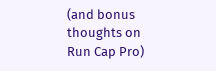(and bonus thoughts on Run Cap Pro)